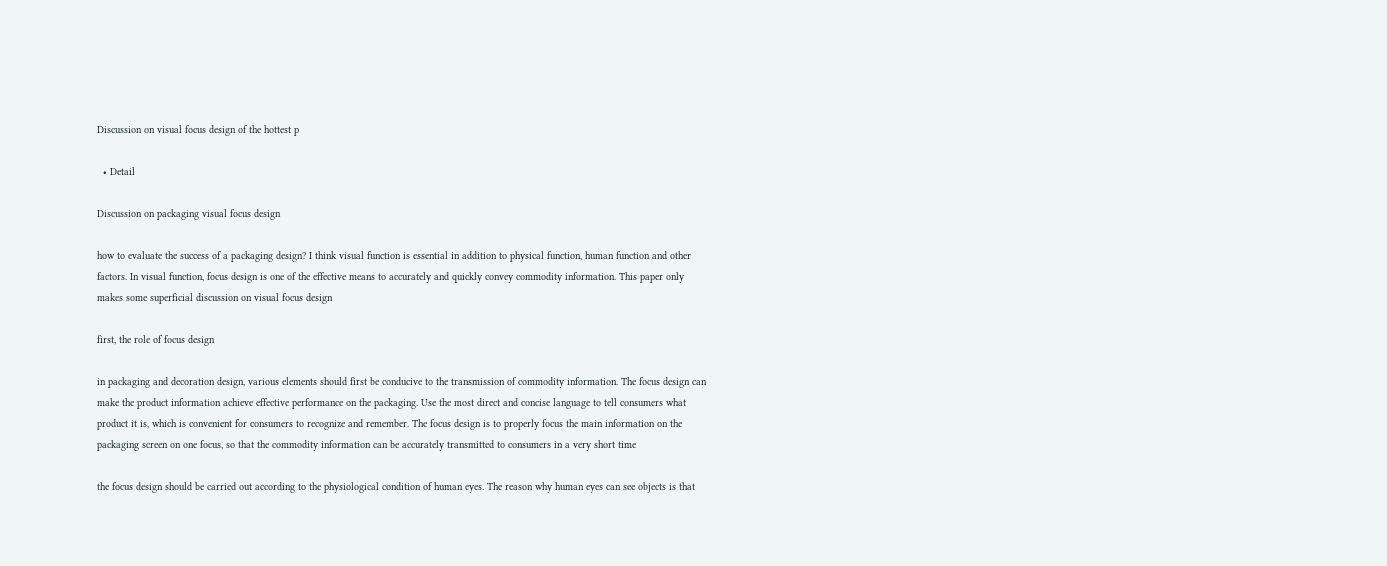Discussion on visual focus design of the hottest p

  • Detail

Discussion on packaging visual focus design

how to evaluate the success of a packaging design? I think visual function is essential in addition to physical function, human function and other factors. In visual function, focus design is one of the effective means to accurately and quickly convey commodity information. This paper only makes some superficial discussion on visual focus design

first, the role of focus design

in packaging and decoration design, various elements should first be conducive to the transmission of commodity information. The focus design can make the product information achieve effective performance on the packaging. Use the most direct and concise language to tell consumers what product it is, which is convenient for consumers to recognize and remember. The focus design is to properly focus the main information on the packaging screen on one focus, so that the commodity information can be accurately transmitted to consumers in a very short time

the focus design should be carried out according to the physiological condition of human eyes. The reason why human eyes can see objects is that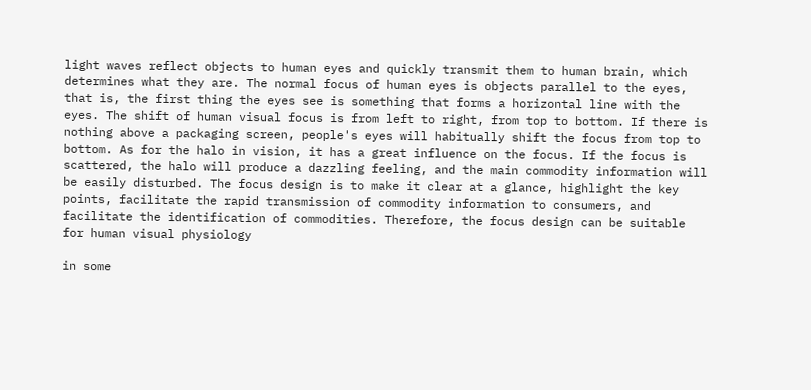light waves reflect objects to human eyes and quickly transmit them to human brain, which determines what they are. The normal focus of human eyes is objects parallel to the eyes, that is, the first thing the eyes see is something that forms a horizontal line with the eyes. The shift of human visual focus is from left to right, from top to bottom. If there is nothing above a packaging screen, people's eyes will habitually shift the focus from top to bottom. As for the halo in vision, it has a great influence on the focus. If the focus is scattered, the halo will produce a dazzling feeling, and the main commodity information will be easily disturbed. The focus design is to make it clear at a glance, highlight the key points, facilitate the rapid transmission of commodity information to consumers, and facilitate the identification of commodities. Therefore, the focus design can be suitable for human visual physiology

in some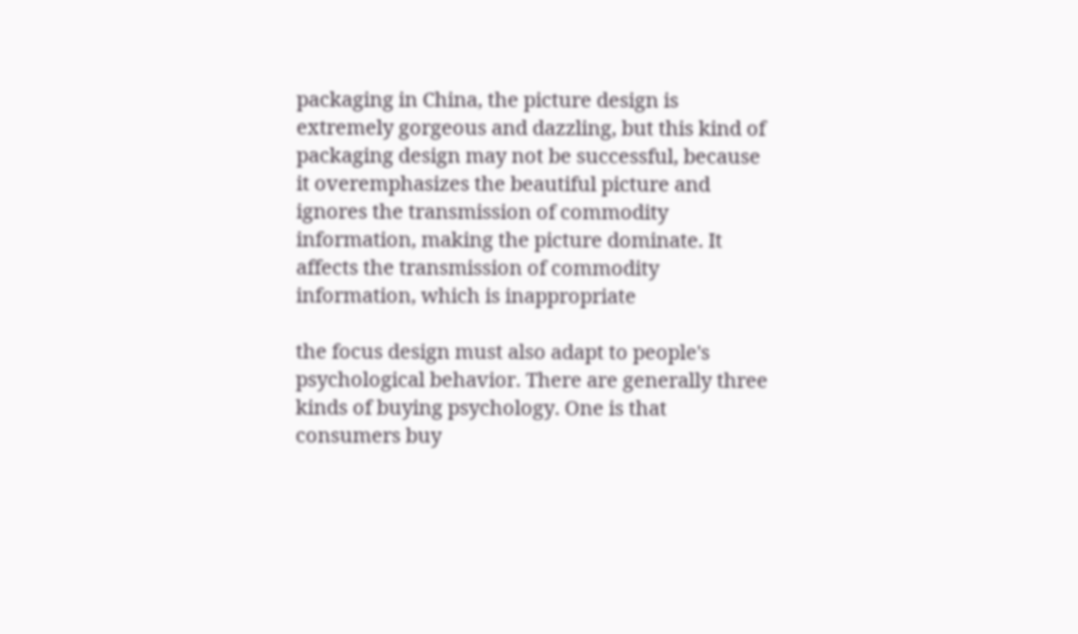packaging in China, the picture design is extremely gorgeous and dazzling, but this kind of packaging design may not be successful, because it overemphasizes the beautiful picture and ignores the transmission of commodity information, making the picture dominate. It affects the transmission of commodity information, which is inappropriate

the focus design must also adapt to people's psychological behavior. There are generally three kinds of buying psychology. One is that consumers buy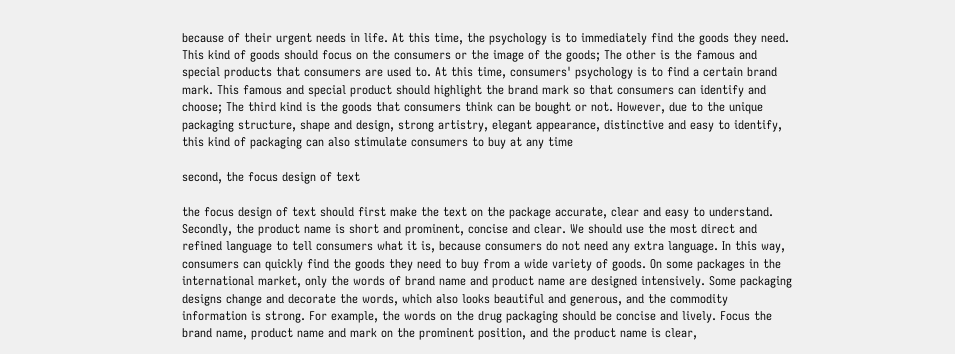because of their urgent needs in life. At this time, the psychology is to immediately find the goods they need. This kind of goods should focus on the consumers or the image of the goods; The other is the famous and special products that consumers are used to. At this time, consumers' psychology is to find a certain brand mark. This famous and special product should highlight the brand mark so that consumers can identify and choose; The third kind is the goods that consumers think can be bought or not. However, due to the unique packaging structure, shape and design, strong artistry, elegant appearance, distinctive and easy to identify, this kind of packaging can also stimulate consumers to buy at any time

second, the focus design of text

the focus design of text should first make the text on the package accurate, clear and easy to understand. Secondly, the product name is short and prominent, concise and clear. We should use the most direct and refined language to tell consumers what it is, because consumers do not need any extra language. In this way, consumers can quickly find the goods they need to buy from a wide variety of goods. On some packages in the international market, only the words of brand name and product name are designed intensively. Some packaging designs change and decorate the words, which also looks beautiful and generous, and the commodity information is strong. For example, the words on the drug packaging should be concise and lively. Focus the brand name, product name and mark on the prominent position, and the product name is clear,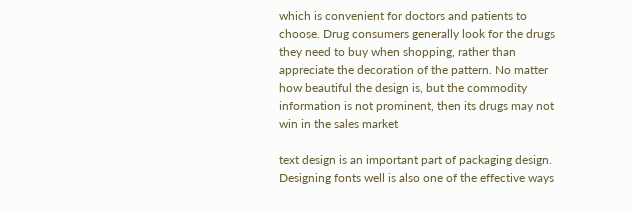which is convenient for doctors and patients to choose. Drug consumers generally look for the drugs they need to buy when shopping, rather than appreciate the decoration of the pattern. No matter how beautiful the design is, but the commodity information is not prominent, then its drugs may not win in the sales market

text design is an important part of packaging design. Designing fonts well is also one of the effective ways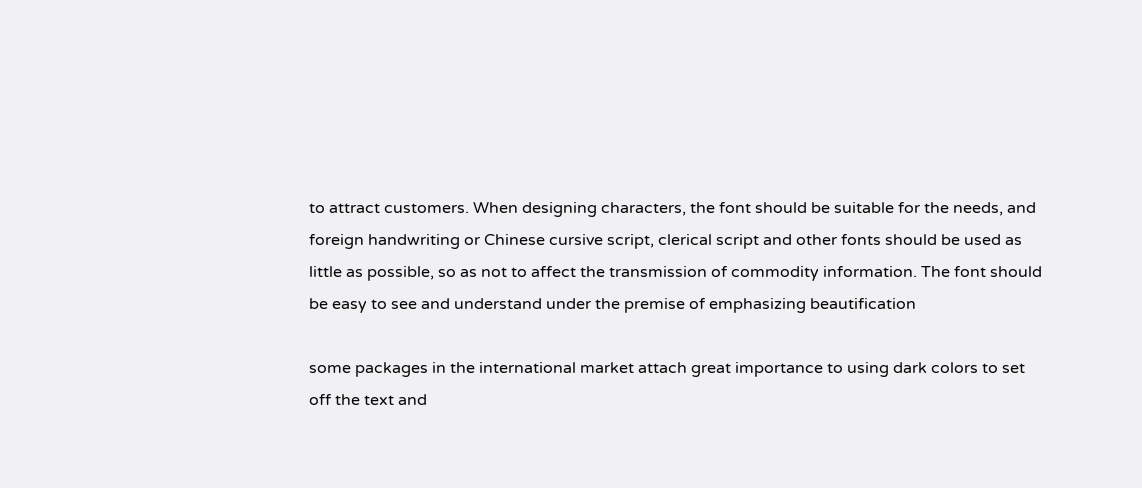to attract customers. When designing characters, the font should be suitable for the needs, and foreign handwriting or Chinese cursive script, clerical script and other fonts should be used as little as possible, so as not to affect the transmission of commodity information. The font should be easy to see and understand under the premise of emphasizing beautification

some packages in the international market attach great importance to using dark colors to set off the text and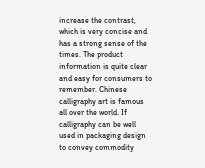increase the contrast, which is very concise and has a strong sense of the times. The product information is quite clear and easy for consumers to remember. Chinese calligraphy art is famous all over the world. If calligraphy can be well used in packaging design to convey commodity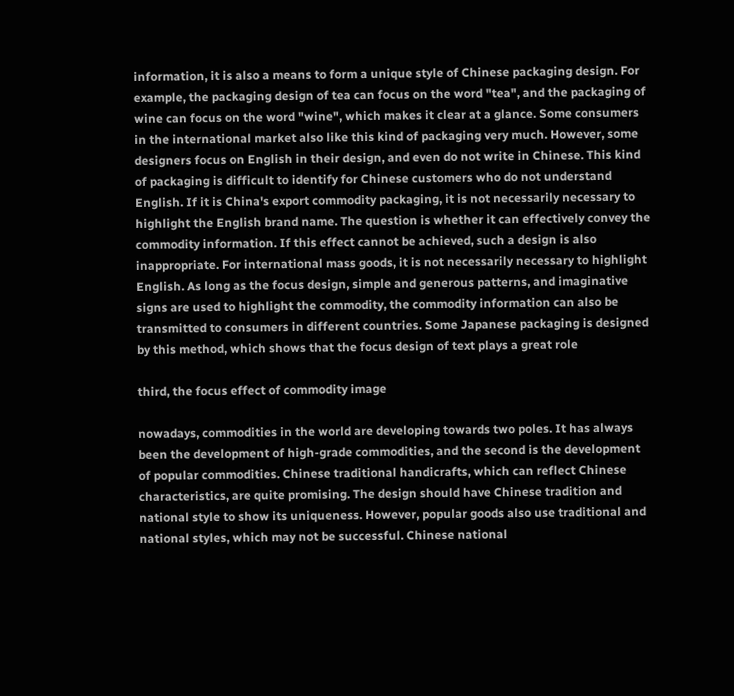information, it is also a means to form a unique style of Chinese packaging design. For example, the packaging design of tea can focus on the word "tea", and the packaging of wine can focus on the word "wine", which makes it clear at a glance. Some consumers in the international market also like this kind of packaging very much. However, some designers focus on English in their design, and even do not write in Chinese. This kind of packaging is difficult to identify for Chinese customers who do not understand English. If it is China's export commodity packaging, it is not necessarily necessary to highlight the English brand name. The question is whether it can effectively convey the commodity information. If this effect cannot be achieved, such a design is also inappropriate. For international mass goods, it is not necessarily necessary to highlight English. As long as the focus design, simple and generous patterns, and imaginative signs are used to highlight the commodity, the commodity information can also be transmitted to consumers in different countries. Some Japanese packaging is designed by this method, which shows that the focus design of text plays a great role

third, the focus effect of commodity image

nowadays, commodities in the world are developing towards two poles. It has always been the development of high-grade commodities, and the second is the development of popular commodities. Chinese traditional handicrafts, which can reflect Chinese characteristics, are quite promising. The design should have Chinese tradition and national style to show its uniqueness. However, popular goods also use traditional and national styles, which may not be successful. Chinese national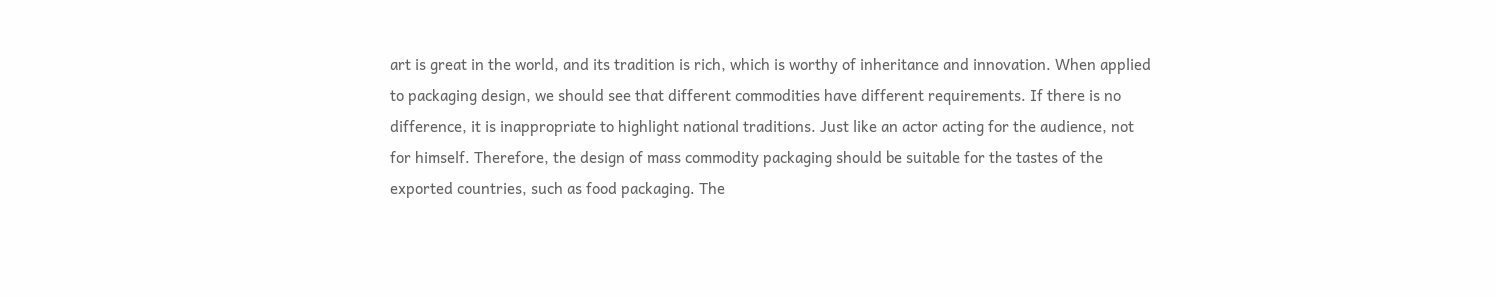art is great in the world, and its tradition is rich, which is worthy of inheritance and innovation. When applied to packaging design, we should see that different commodities have different requirements. If there is no difference, it is inappropriate to highlight national traditions. Just like an actor acting for the audience, not for himself. Therefore, the design of mass commodity packaging should be suitable for the tastes of the exported countries, such as food packaging. The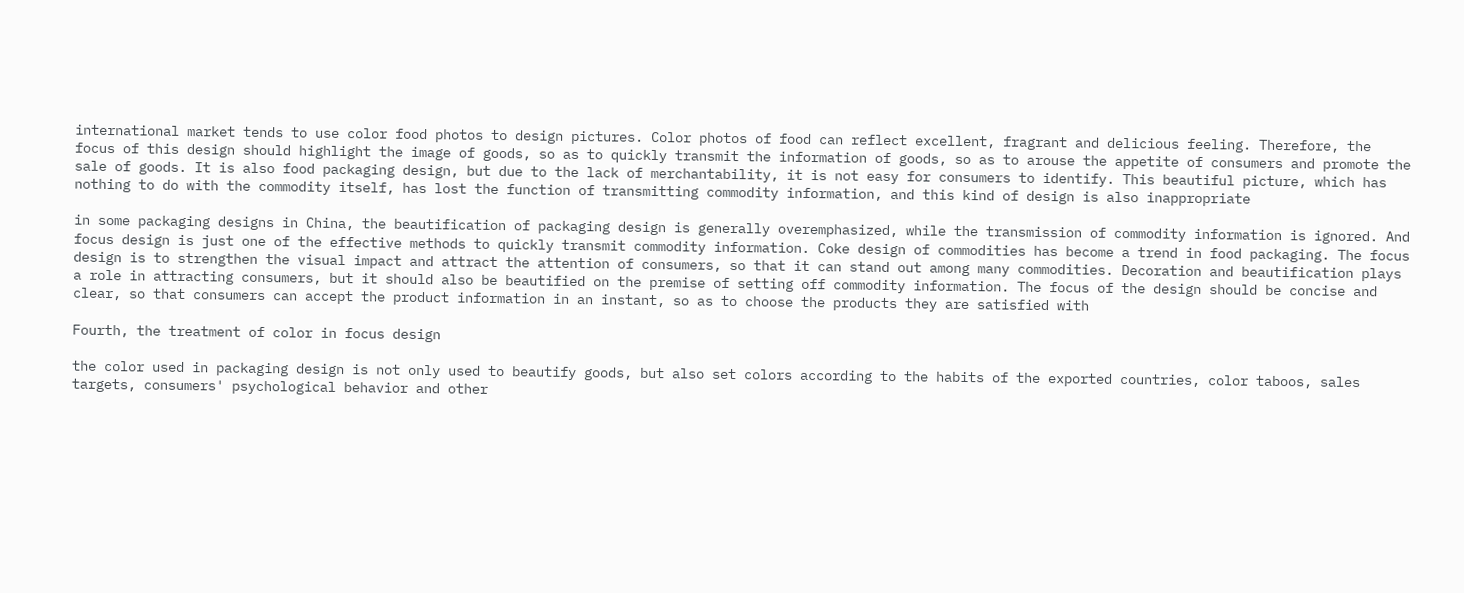international market tends to use color food photos to design pictures. Color photos of food can reflect excellent, fragrant and delicious feeling. Therefore, the focus of this design should highlight the image of goods, so as to quickly transmit the information of goods, so as to arouse the appetite of consumers and promote the sale of goods. It is also food packaging design, but due to the lack of merchantability, it is not easy for consumers to identify. This beautiful picture, which has nothing to do with the commodity itself, has lost the function of transmitting commodity information, and this kind of design is also inappropriate

in some packaging designs in China, the beautification of packaging design is generally overemphasized, while the transmission of commodity information is ignored. And focus design is just one of the effective methods to quickly transmit commodity information. Coke design of commodities has become a trend in food packaging. The focus design is to strengthen the visual impact and attract the attention of consumers, so that it can stand out among many commodities. Decoration and beautification plays a role in attracting consumers, but it should also be beautified on the premise of setting off commodity information. The focus of the design should be concise and clear, so that consumers can accept the product information in an instant, so as to choose the products they are satisfied with

Fourth, the treatment of color in focus design

the color used in packaging design is not only used to beautify goods, but also set colors according to the habits of the exported countries, color taboos, sales targets, consumers' psychological behavior and other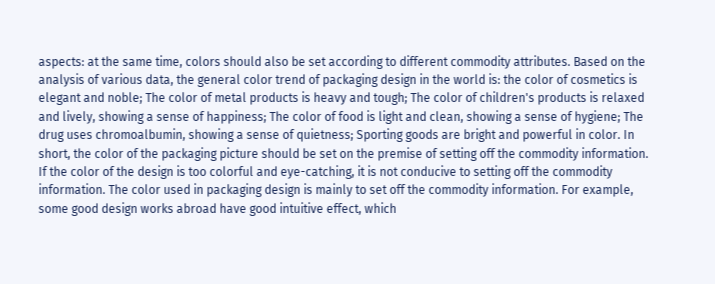aspects: at the same time, colors should also be set according to different commodity attributes. Based on the analysis of various data, the general color trend of packaging design in the world is: the color of cosmetics is elegant and noble; The color of metal products is heavy and tough; The color of children's products is relaxed and lively, showing a sense of happiness; The color of food is light and clean, showing a sense of hygiene; The drug uses chromoalbumin, showing a sense of quietness; Sporting goods are bright and powerful in color. In short, the color of the packaging picture should be set on the premise of setting off the commodity information. If the color of the design is too colorful and eye-catching, it is not conducive to setting off the commodity information. The color used in packaging design is mainly to set off the commodity information. For example, some good design works abroad have good intuitive effect, which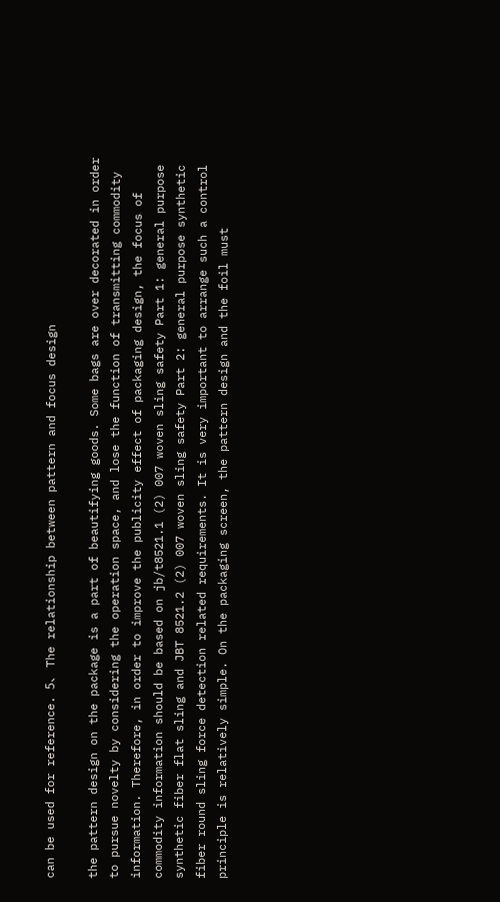can be used for reference. 5、 The relationship between pattern and focus design

the pattern design on the package is a part of beautifying goods. Some bags are over decorated in order to pursue novelty by considering the operation space, and lose the function of transmitting commodity information. Therefore, in order to improve the publicity effect of packaging design, the focus of commodity information should be based on jb/t8521.1 (2) 007 woven sling safety Part 1: general purpose synthetic fiber flat sling and JBT 8521.2 (2) 007 woven sling safety Part 2: general purpose synthetic fiber round sling force detection related requirements. It is very important to arrange such a control principle is relatively simple. On the packaging screen, the pattern design and the foil must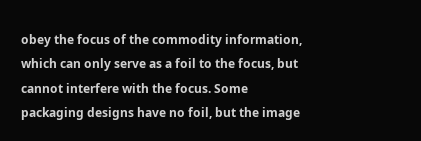obey the focus of the commodity information, which can only serve as a foil to the focus, but cannot interfere with the focus. Some packaging designs have no foil, but the image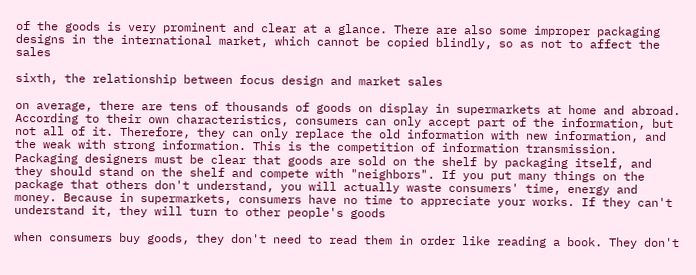of the goods is very prominent and clear at a glance. There are also some improper packaging designs in the international market, which cannot be copied blindly, so as not to affect the sales

sixth, the relationship between focus design and market sales

on average, there are tens of thousands of goods on display in supermarkets at home and abroad. According to their own characteristics, consumers can only accept part of the information, but not all of it. Therefore, they can only replace the old information with new information, and the weak with strong information. This is the competition of information transmission. Packaging designers must be clear that goods are sold on the shelf by packaging itself, and they should stand on the shelf and compete with "neighbors". If you put many things on the package that others don't understand, you will actually waste consumers' time, energy and money. Because in supermarkets, consumers have no time to appreciate your works. If they can't understand it, they will turn to other people's goods

when consumers buy goods, they don't need to read them in order like reading a book. They don't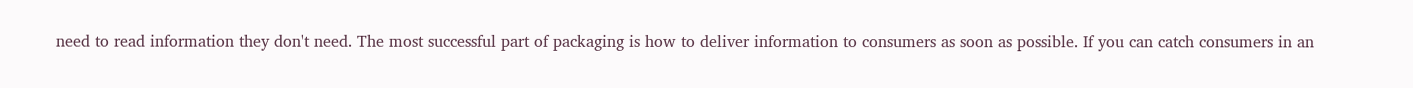need to read information they don't need. The most successful part of packaging is how to deliver information to consumers as soon as possible. If you can catch consumers in an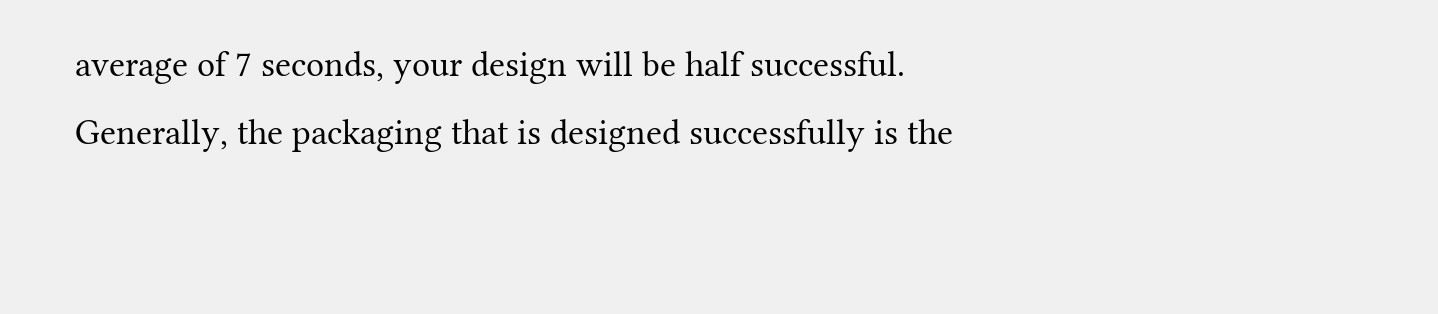average of 7 seconds, your design will be half successful. Generally, the packaging that is designed successfully is the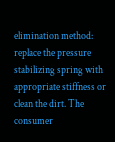elimination method: replace the pressure stabilizing spring with appropriate stiffness or clean the dirt. The consumer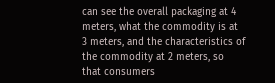can see the overall packaging at 4 meters, what the commodity is at 3 meters, and the characteristics of the commodity at 2 meters, so that consumers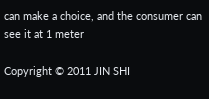can make a choice, and the consumer can see it at 1 meter

Copyright © 2011 JIN SHI